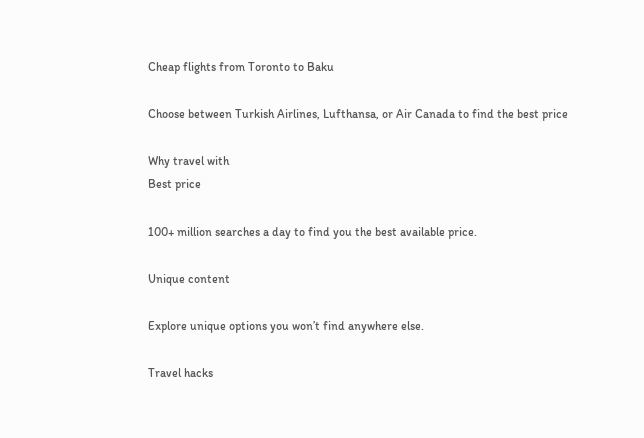Cheap flights from Toronto to Baku

Choose between Turkish Airlines, Lufthansa, or Air Canada to find the best price

Why travel with
Best price

100+ million searches a day to find you the best available price.

Unique content

Explore unique options you won’t find anywhere else.

Travel hacks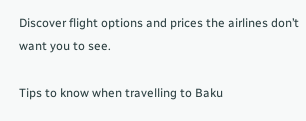Discover flight options and prices the airlines don’t want you to see.

Tips to know when travelling to Baku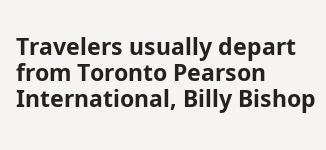Travelers usually depart from Toronto Pearson International, Billy Bishop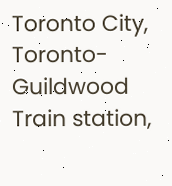Toronto City, Toronto-Guildwood Train station,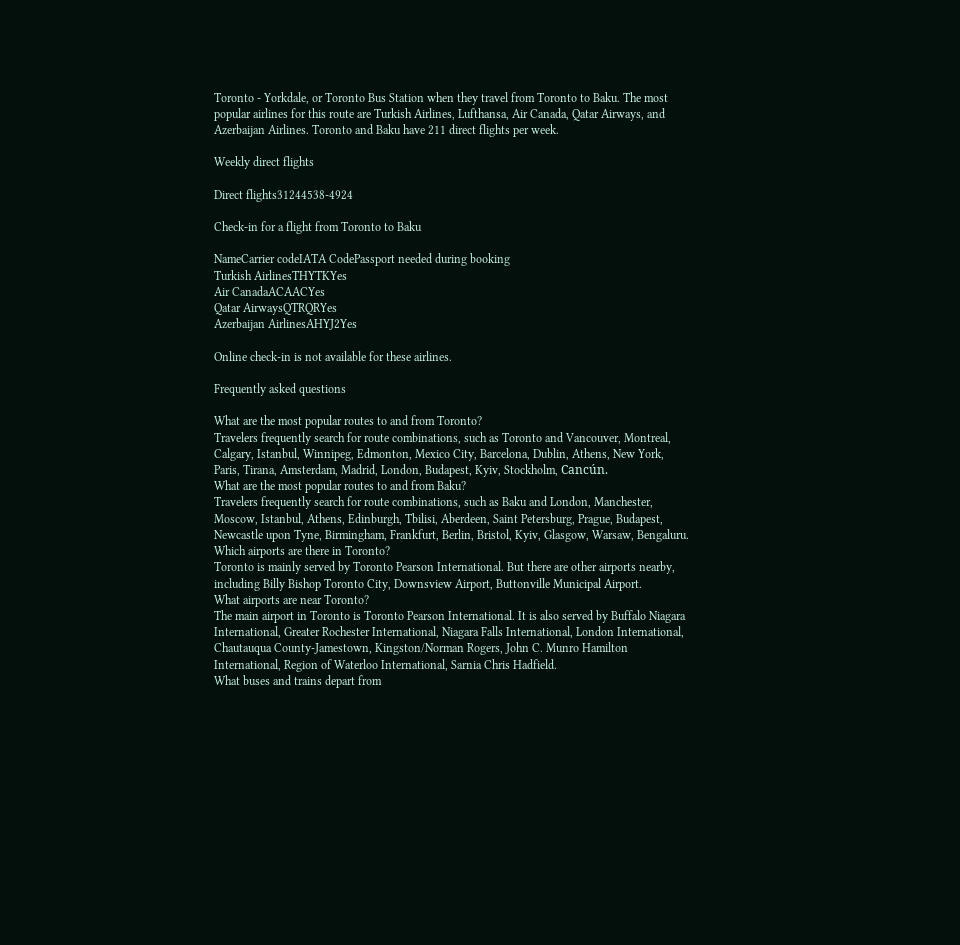Toronto - Yorkdale, or Toronto Bus Station when they travel from Toronto to Baku. The most popular airlines for this route are Turkish Airlines, Lufthansa, Air Canada, Qatar Airways, and Azerbaijan Airlines. Toronto and Baku have 211 direct flights per week.

Weekly direct flights

Direct flights31244538-4924

Check-in for a flight from Toronto to Baku

NameCarrier codeIATA CodePassport needed during booking
Turkish AirlinesTHYTKYes
Air CanadaACAACYes
Qatar AirwaysQTRQRYes
Azerbaijan AirlinesAHYJ2Yes

Online check-in is not available for these airlines.

Frequently asked questions

What are the most popular routes to and from Toronto?
Travelers frequently search for route combinations, such as Toronto and Vancouver, Montreal, Calgary, Istanbul, Winnipeg, Edmonton, Mexico City, Barcelona, Dublin, Athens, New York, Paris, Tirana, Amsterdam, Madrid, London, Budapest, Kyiv, Stockholm, Cancún.
What are the most popular routes to and from Baku?
Travelers frequently search for route combinations, such as Baku and London, Manchester, Moscow, Istanbul, Athens, Edinburgh, Tbilisi, Aberdeen, Saint Petersburg, Prague, Budapest, Newcastle upon Tyne, Birmingham, Frankfurt, Berlin, Bristol, Kyiv, Glasgow, Warsaw, Bengaluru.
Which airports are there in Toronto?
Toronto is mainly served by Toronto Pearson International. But there are other airports nearby, including Billy Bishop Toronto City, Downsview Airport, Buttonville Municipal Airport.
What airports are near Toronto?
The main airport in Toronto is Toronto Pearson International. It is also served by Buffalo Niagara International, Greater Rochester International, Niagara Falls International, London International, Chautauqua County-Jamestown, Kingston/Norman Rogers, John C. Munro Hamilton International, Region of Waterloo International, Sarnia Chris Hadfield.
What buses and trains depart from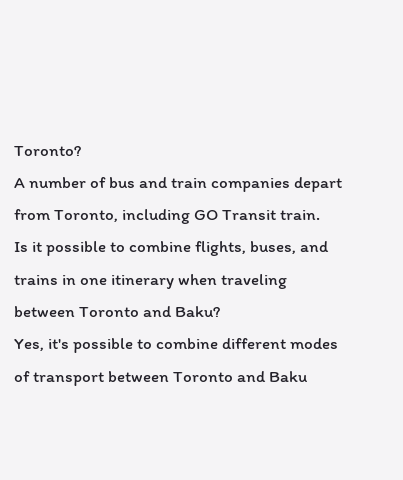Toronto?
A number of bus and train companies depart from Toronto, including GO Transit train.
Is it possible to combine flights, buses, and trains in one itinerary when traveling between Toronto and Baku?
Yes, it's possible to combine different modes of transport between Toronto and Baku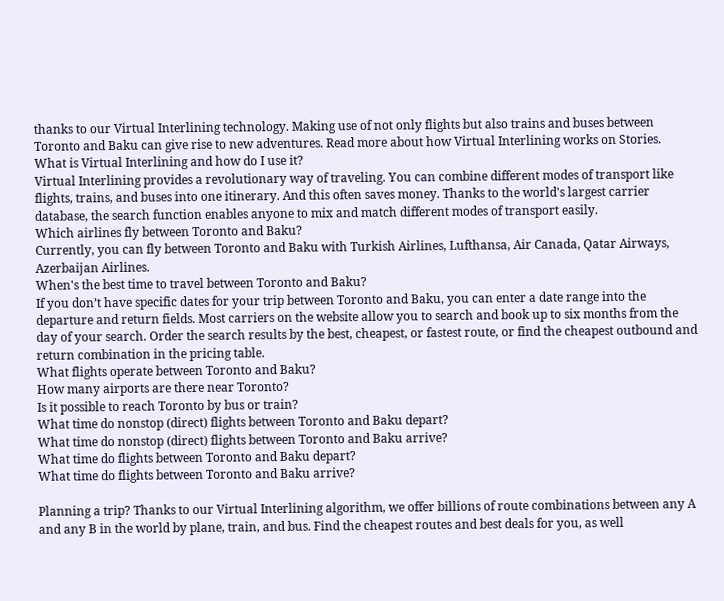thanks to our Virtual Interlining technology. Making use of not only flights but also trains and buses between Toronto and Baku can give rise to new adventures. Read more about how Virtual Interlining works on Stories.
What is Virtual Interlining and how do I use it?
Virtual Interlining provides a revolutionary way of traveling. You can combine different modes of transport like flights, trains, and buses into one itinerary. And this often saves money. Thanks to the world's largest carrier database, the search function enables anyone to mix and match different modes of transport easily.
Which airlines fly between Toronto and Baku?
Currently, you can fly between Toronto and Baku with Turkish Airlines, Lufthansa, Air Canada, Qatar Airways, Azerbaijan Airlines.
When's the best time to travel between Toronto and Baku?
If you don’t have specific dates for your trip between Toronto and Baku, you can enter a date range into the departure and return fields. Most carriers on the website allow you to search and book up to six months from the day of your search. Order the search results by the best, cheapest, or fastest route, or find the cheapest outbound and return combination in the pricing table.
What flights operate between Toronto and Baku?
How many airports are there near Toronto?
Is it possible to reach Toronto by bus or train?
What time do nonstop (direct) flights between Toronto and Baku depart?
What time do nonstop (direct) flights between Toronto and Baku arrive?
What time do flights between Toronto and Baku depart?
What time do flights between Toronto and Baku arrive?

Planning a trip? Thanks to our Virtual Interlining algorithm, we offer billions of route combinations between any A and any B in the world by plane, train, and bus. Find the cheapest routes and best deals for you, as well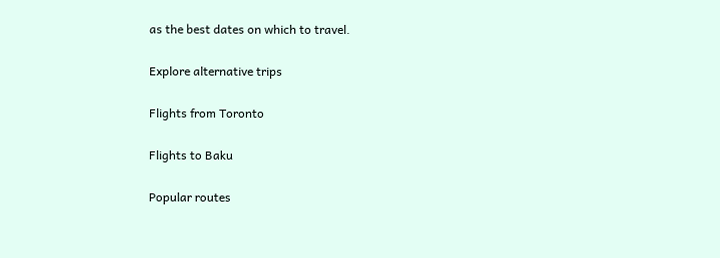as the best dates on which to travel.

Explore alternative trips

Flights from Toronto

Flights to Baku

Popular routes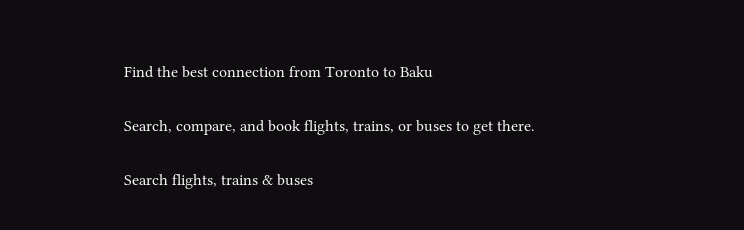Find the best connection from Toronto to Baku

Search, compare, and book flights, trains, or buses to get there.

Search flights, trains & buses